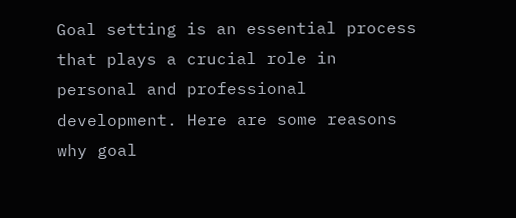Goal setting is an essential process that plays a crucial role in personal and professional development. Here are some reasons why goal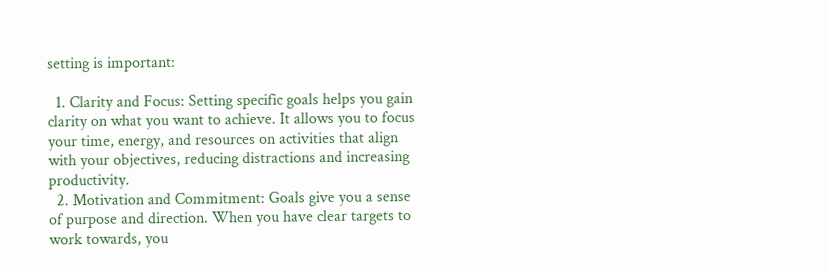setting is important:

  1. Clarity and Focus: Setting specific goals helps you gain clarity on what you want to achieve. It allows you to focus your time, energy, and resources on activities that align with your objectives, reducing distractions and increasing productivity.
  2. Motivation and Commitment: Goals give you a sense of purpose and direction. When you have clear targets to work towards, you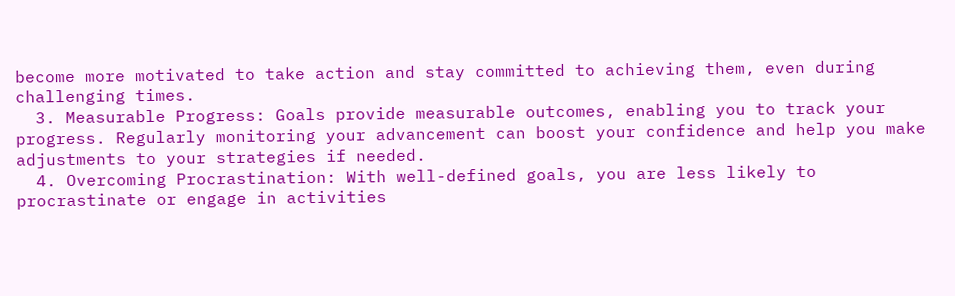become more motivated to take action and stay committed to achieving them, even during challenging times.
  3. Measurable Progress: Goals provide measurable outcomes, enabling you to track your progress. Regularly monitoring your advancement can boost your confidence and help you make adjustments to your strategies if needed.
  4. Overcoming Procrastination: With well-defined goals, you are less likely to procrastinate or engage in activities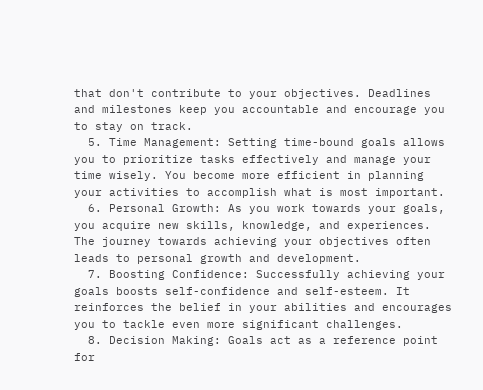that don't contribute to your objectives. Deadlines and milestones keep you accountable and encourage you to stay on track.
  5. Time Management: Setting time-bound goals allows you to prioritize tasks effectively and manage your time wisely. You become more efficient in planning your activities to accomplish what is most important.
  6. Personal Growth: As you work towards your goals, you acquire new skills, knowledge, and experiences. The journey towards achieving your objectives often leads to personal growth and development.
  7. Boosting Confidence: Successfully achieving your goals boosts self-confidence and self-esteem. It reinforces the belief in your abilities and encourages you to tackle even more significant challenges.
  8. Decision Making: Goals act as a reference point for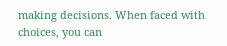making decisions. When faced with choices, you can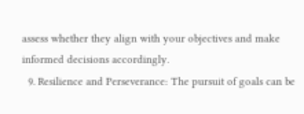assess whether they align with your objectives and make informed decisions accordingly.
  9. Resilience and Perseverance: The pursuit of goals can be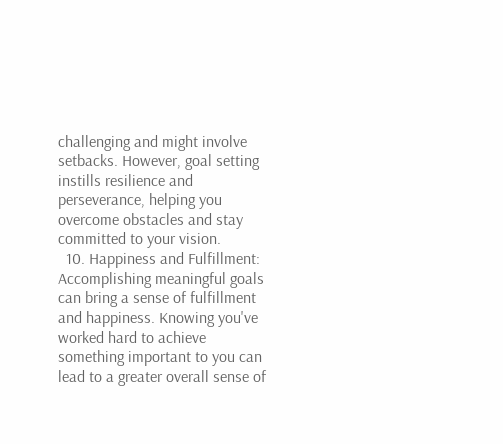challenging and might involve setbacks. However, goal setting instills resilience and perseverance, helping you overcome obstacles and stay committed to your vision.
  10. Happiness and Fulfillment: Accomplishing meaningful goals can bring a sense of fulfillment and happiness. Knowing you've worked hard to achieve something important to you can lead to a greater overall sense of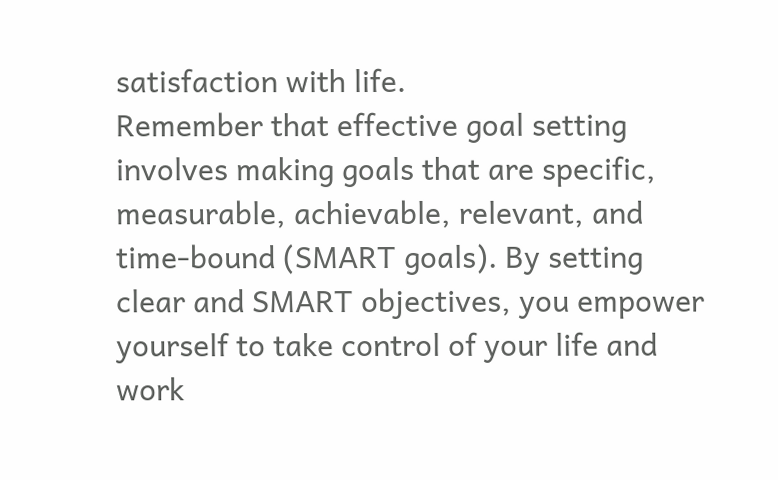satisfaction with life.
Remember that effective goal setting involves making goals that are specific, measurable, achievable, relevant, and time-bound (SMART goals). By setting clear and SMART objectives, you empower yourself to take control of your life and work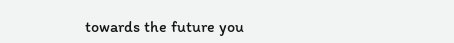towards the future you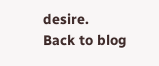desire.
Back to blog